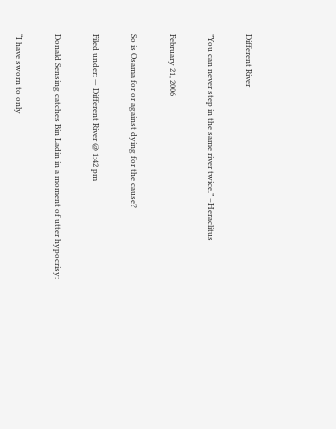Different River

”You can never step in the same river twice.” –Heraclitus

February 21, 2006

So is Osama for or against dying for the cause?

Filed under: — Different River @ 1:42 pm

Donald Sensing catches Bin Ladin in a moment of utter hypocrisy:

“I have sworn to only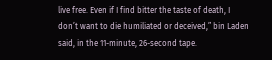live free. Even if I find bitter the taste of death, I don’t want to die humiliated or deceived,” bin Laden said, in the 11-minute, 26-second tape.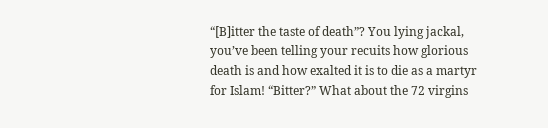“[B]itter the taste of death”? You lying jackal, you’ve been telling your recuits how glorious death is and how exalted it is to die as a martyr for Islam! “Bitter?” What about the 72 virgins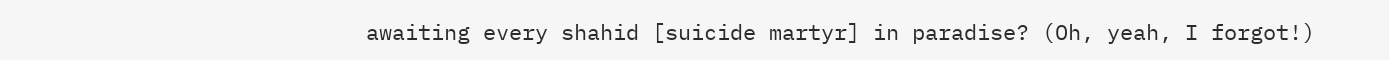awaiting every shahid [suicide martyr] in paradise? (Oh, yeah, I forgot!)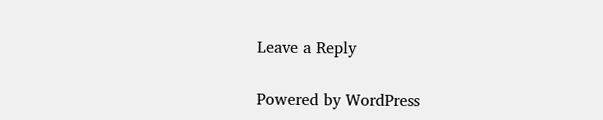Leave a Reply

Powered by WordPress